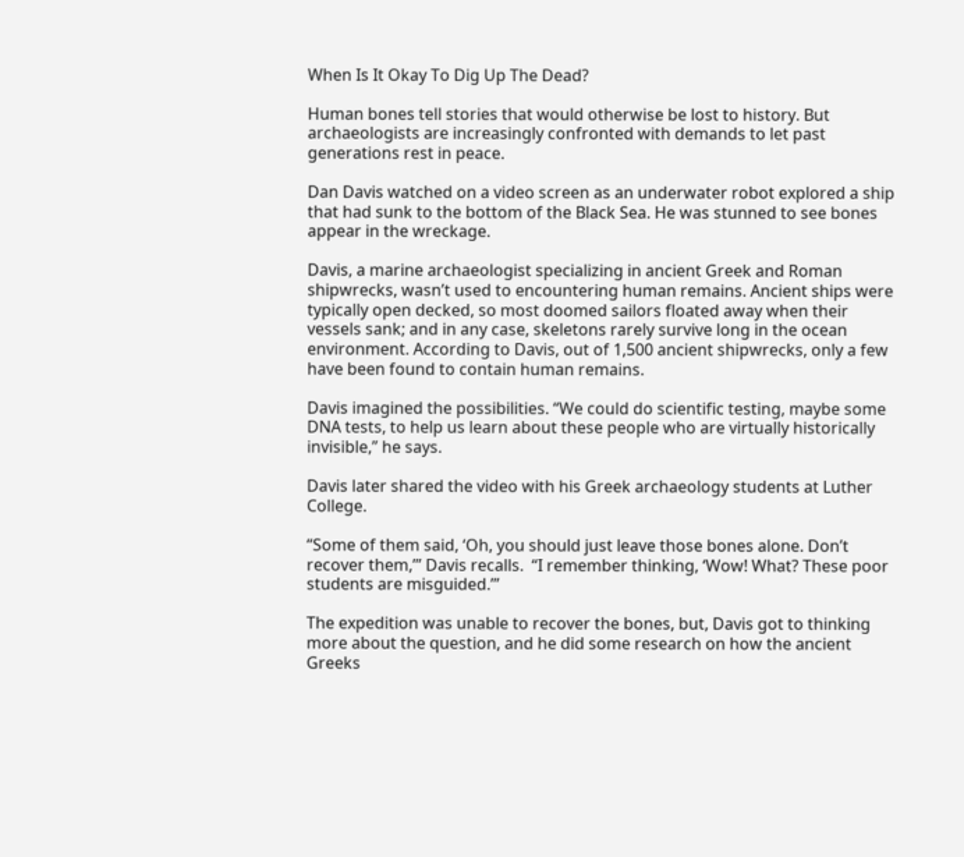When Is It Okay To Dig Up The Dead?

Human bones tell stories that would otherwise be lost to history. But archaeologists are increasingly confronted with demands to let past generations rest in peace.

Dan Davis watched on a video screen as an underwater robot explored a ship that had sunk to the bottom of the Black Sea. He was stunned to see bones appear in the wreckage.

Davis, a marine archaeologist specializing in ancient Greek and Roman shipwrecks, wasn’t used to encountering human remains. Ancient ships were typically open decked, so most doomed sailors floated away when their vessels sank; and in any case, skeletons rarely survive long in the ocean environment. According to Davis, out of 1,500 ancient shipwrecks, only a few have been found to contain human remains.

Davis imagined the possibilities. “We could do scientific testing, maybe some DNA tests, to help us learn about these people who are virtually historically invisible,” he says.

Davis later shared the video with his Greek archaeology students at Luther College.

“Some of them said, ‘Oh, you should just leave those bones alone. Don’t recover them,’” Davis recalls.  “I remember thinking, ‘Wow! What? These poor students are misguided.’”

The expedition was unable to recover the bones, but, Davis got to thinking more about the question, and he did some research on how the ancient Greeks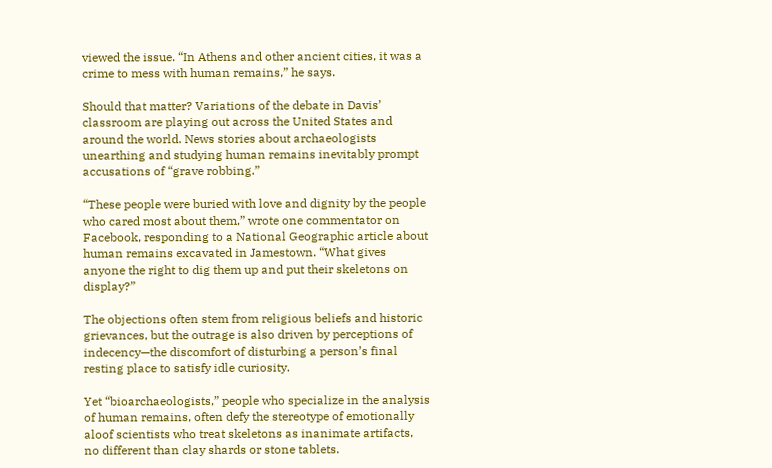viewed the issue. “In Athens and other ancient cities, it was a crime to mess with human remains,” he says.

Should that matter? Variations of the debate in Davis’ classroom are playing out across the United States and around the world. News stories about archaeologists unearthing and studying human remains inevitably prompt accusations of “grave robbing.”

“These people were buried with love and dignity by the people who cared most about them,” wrote one commentator on Facebook, responding to a National Geographic article about human remains excavated in Jamestown. “What gives anyone the right to dig them up and put their skeletons on display?”

The objections often stem from religious beliefs and historic grievances, but the outrage is also driven by perceptions of indecency—the discomfort of disturbing a person’s final resting place to satisfy idle curiosity.

Yet “bioarchaeologists,” people who specialize in the analysis of human remains, often defy the stereotype of emotionally aloof scientists who treat skeletons as inanimate artifacts, no different than clay shards or stone tablets.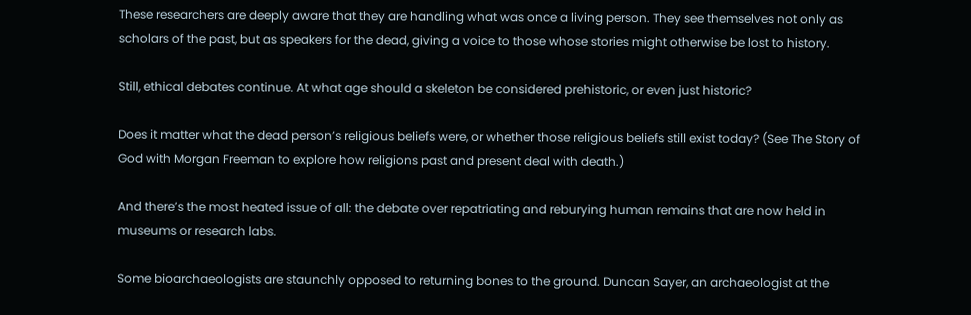These researchers are deeply aware that they are handling what was once a living person. They see themselves not only as scholars of the past, but as speakers for the dead, giving a voice to those whose stories might otherwise be lost to history.

Still, ethical debates continue. At what age should a skeleton be considered prehistoric, or even just historic?

Does it matter what the dead person’s religious beliefs were, or whether those religious beliefs still exist today? (See The Story of God with Morgan Freeman to explore how religions past and present deal with death.)

And there’s the most heated issue of all: the debate over repatriating and reburying human remains that are now held in museums or research labs.

Some bioarchaeologists are staunchly opposed to returning bones to the ground. Duncan Sayer, an archaeologist at the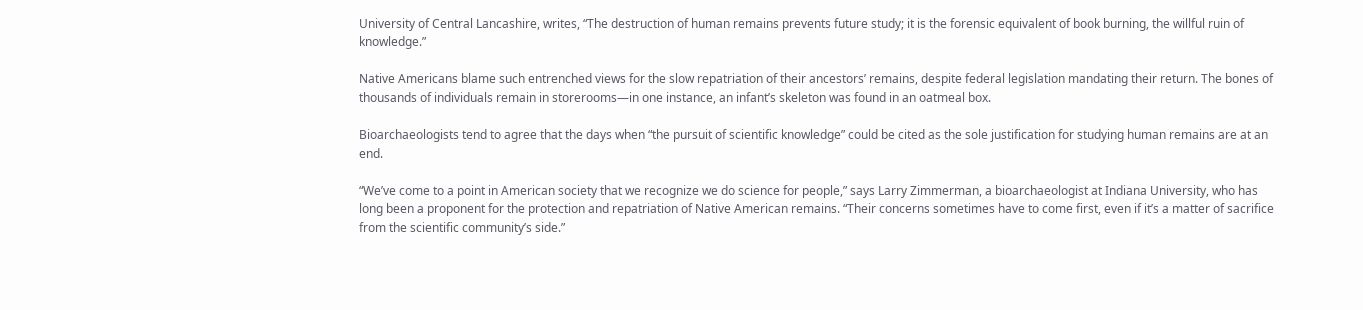University of Central Lancashire, writes, “The destruction of human remains prevents future study; it is the forensic equivalent of book burning, the willful ruin of knowledge.”

Native Americans blame such entrenched views for the slow repatriation of their ancestors’ remains, despite federal legislation mandating their return. The bones of thousands of individuals remain in storerooms—in one instance, an infant’s skeleton was found in an oatmeal box.

Bioarchaeologists tend to agree that the days when “the pursuit of scientific knowledge” could be cited as the sole justification for studying human remains are at an end.

“We’ve come to a point in American society that we recognize we do science for people,” says Larry Zimmerman, a bioarchaeologist at Indiana University, who has long been a proponent for the protection and repatriation of Native American remains. “Their concerns sometimes have to come first, even if it’s a matter of sacrifice from the scientific community’s side.”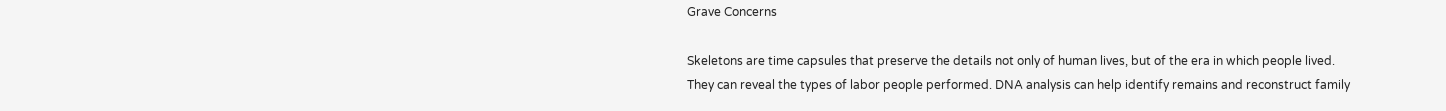Grave Concerns

Skeletons are time capsules that preserve the details not only of human lives, but of the era in which people lived. They can reveal the types of labor people performed. DNA analysis can help identify remains and reconstruct family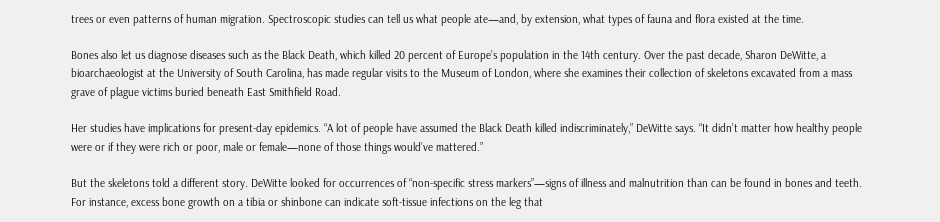trees or even patterns of human migration. Spectroscopic studies can tell us what people ate—and, by extension, what types of fauna and flora existed at the time.

Bones also let us diagnose diseases such as the Black Death, which killed 20 percent of Europe’s population in the 14th century. Over the past decade, Sharon DeWitte, a bioarchaeologist at the University of South Carolina, has made regular visits to the Museum of London, where she examines their collection of skeletons excavated from a mass grave of plague victims buried beneath East Smithfield Road.

Her studies have implications for present-day epidemics. “A lot of people have assumed the Black Death killed indiscriminately,” DeWitte says. “It didn’t matter how healthy people were or if they were rich or poor, male or female—none of those things would’ve mattered.”

But the skeletons told a different story. DeWitte looked for occurrences of “non-specific stress markers”—signs of illness and malnutrition than can be found in bones and teeth. For instance, excess bone growth on a tibia or shinbone can indicate soft-tissue infections on the leg that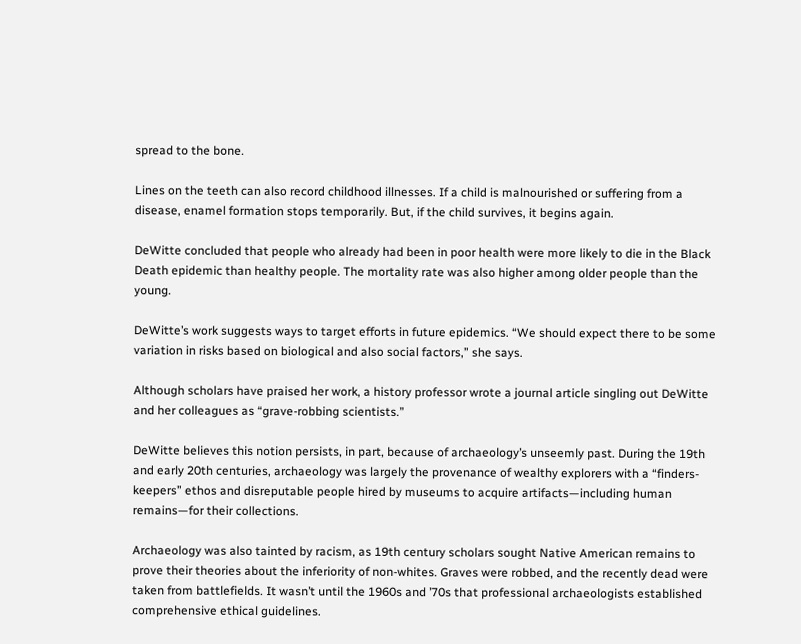spread to the bone.

Lines on the teeth can also record childhood illnesses. If a child is malnourished or suffering from a disease, enamel formation stops temporarily. But, if the child survives, it begins again.

DeWitte concluded that people who already had been in poor health were more likely to die in the Black Death epidemic than healthy people. The mortality rate was also higher among older people than the young.

DeWitte’s work suggests ways to target efforts in future epidemics. “We should expect there to be some variation in risks based on biological and also social factors,” she says.

Although scholars have praised her work, a history professor wrote a journal article singling out DeWitte and her colleagues as “grave-robbing scientists.”

DeWitte believes this notion persists, in part, because of archaeology’s unseemly past. During the 19th and early 20th centuries, archaeology was largely the provenance of wealthy explorers with a “finders-keepers” ethos and disreputable people hired by museums to acquire artifacts—including human remains—for their collections.

Archaeology was also tainted by racism, as 19th century scholars sought Native American remains to prove their theories about the inferiority of non-whites. Graves were robbed, and the recently dead were taken from battlefields. It wasn’t until the 1960s and ’70s that professional archaeologists established comprehensive ethical guidelines.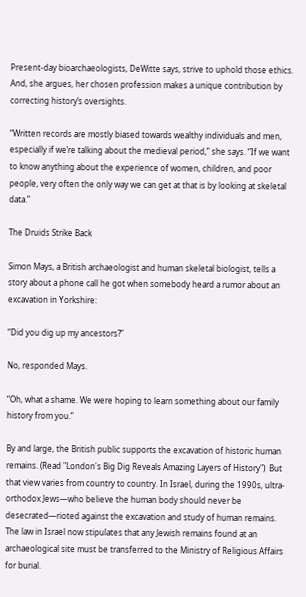Present-day bioarchaeologists, DeWitte says, strive to uphold those ethics. And, she argues, her chosen profession makes a unique contribution by correcting history’s oversights.

“Written records are mostly biased towards wealthy individuals and men, especially if we’re talking about the medieval period,” she says. “If we want to know anything about the experience of women, children, and poor people, very often the only way we can get at that is by looking at skeletal data.”

The Druids Strike Back

Simon Mays, a British archaeologist and human skeletal biologist, tells a story about a phone call he got when somebody heard a rumor about an excavation in Yorkshire:

“Did you dig up my ancestors?”

No, responded Mays.

“Oh, what a shame. We were hoping to learn something about our family history from you.”

By and large, the British public supports the excavation of historic human remains. (Read "London's Big Dig Reveals Amazing Layers of History")  But that view varies from country to country. In Israel, during the 1990s, ultra-orthodox Jews—who believe the human body should never be desecrated—rioted against the excavation and study of human remains. The law in Israel now stipulates that any Jewish remains found at an archaeological site must be transferred to the Ministry of Religious Affairs for burial.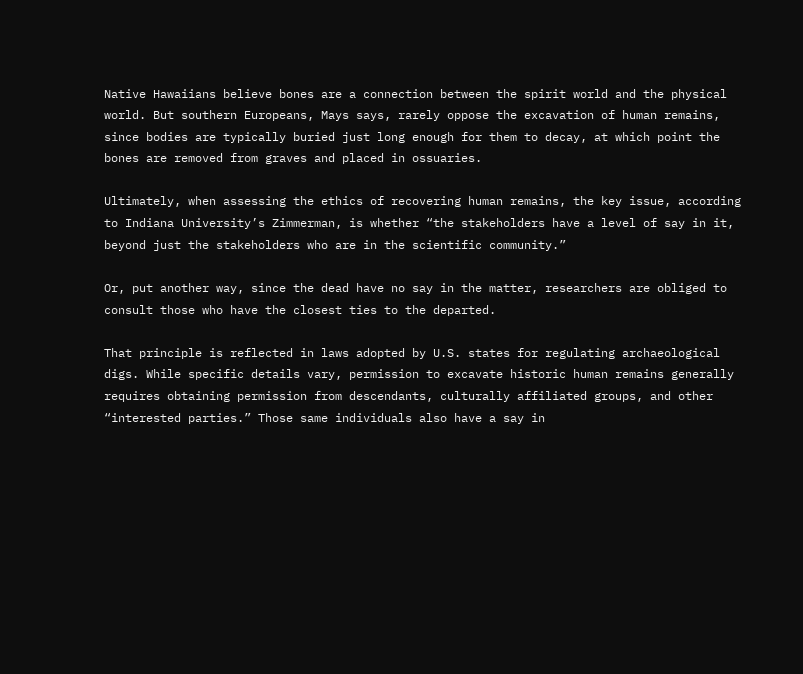Native Hawaiians believe bones are a connection between the spirit world and the physical world. But southern Europeans, Mays says, rarely oppose the excavation of human remains, since bodies are typically buried just long enough for them to decay, at which point the bones are removed from graves and placed in ossuaries.

Ultimately, when assessing the ethics of recovering human remains, the key issue, according to Indiana University’s Zimmerman, is whether “the stakeholders have a level of say in it, beyond just the stakeholders who are in the scientific community.”

Or, put another way, since the dead have no say in the matter, researchers are obliged to consult those who have the closest ties to the departed.

That principle is reflected in laws adopted by U.S. states for regulating archaeological digs. While specific details vary, permission to excavate historic human remains generally requires obtaining permission from descendants, culturally affiliated groups, and other “interested parties.” Those same individuals also have a say in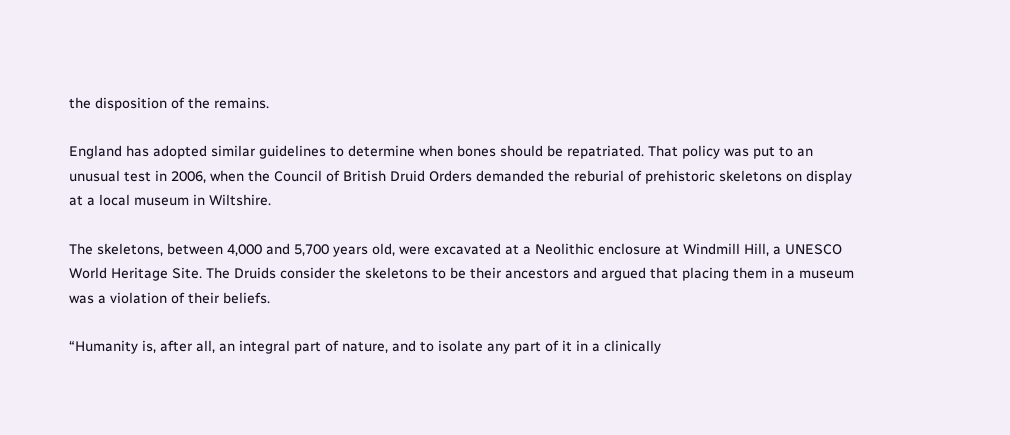the disposition of the remains.

England has adopted similar guidelines to determine when bones should be repatriated. That policy was put to an unusual test in 2006, when the Council of British Druid Orders demanded the reburial of prehistoric skeletons on display at a local museum in Wiltshire.

The skeletons, between 4,000 and 5,700 years old, were excavated at a Neolithic enclosure at Windmill Hill, a UNESCO World Heritage Site. The Druids consider the skeletons to be their ancestors and argued that placing them in a museum was a violation of their beliefs.

“Humanity is, after all, an integral part of nature, and to isolate any part of it in a clinically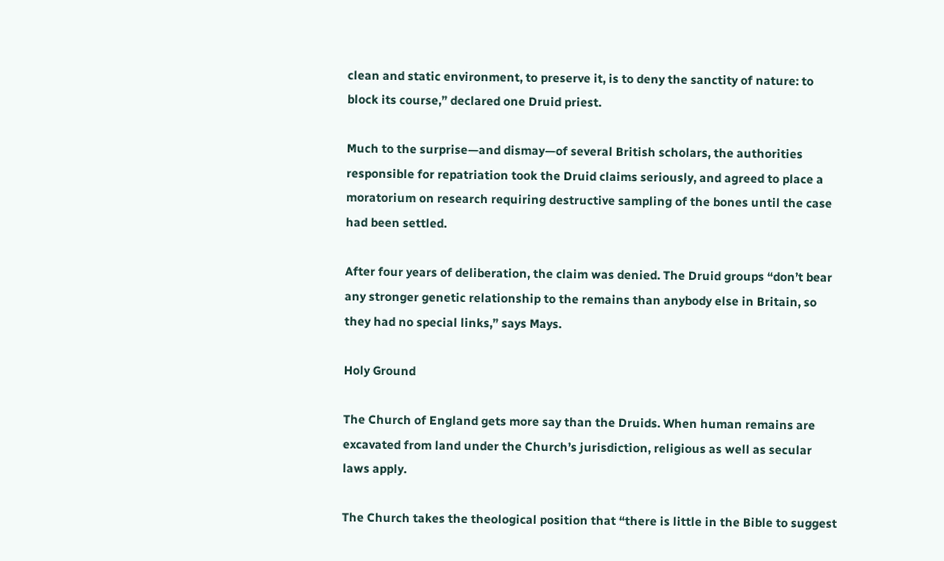clean and static environment, to preserve it, is to deny the sanctity of nature: to block its course,” declared one Druid priest.

Much to the surprise—and dismay—of several British scholars, the authorities responsible for repatriation took the Druid claims seriously, and agreed to place a moratorium on research requiring destructive sampling of the bones until the case had been settled.

After four years of deliberation, the claim was denied. The Druid groups “don’t bear any stronger genetic relationship to the remains than anybody else in Britain, so they had no special links,” says Mays.

Holy Ground

The Church of England gets more say than the Druids. When human remains are excavated from land under the Church’s jurisdiction, religious as well as secular laws apply.

The Church takes the theological position that “there is little in the Bible to suggest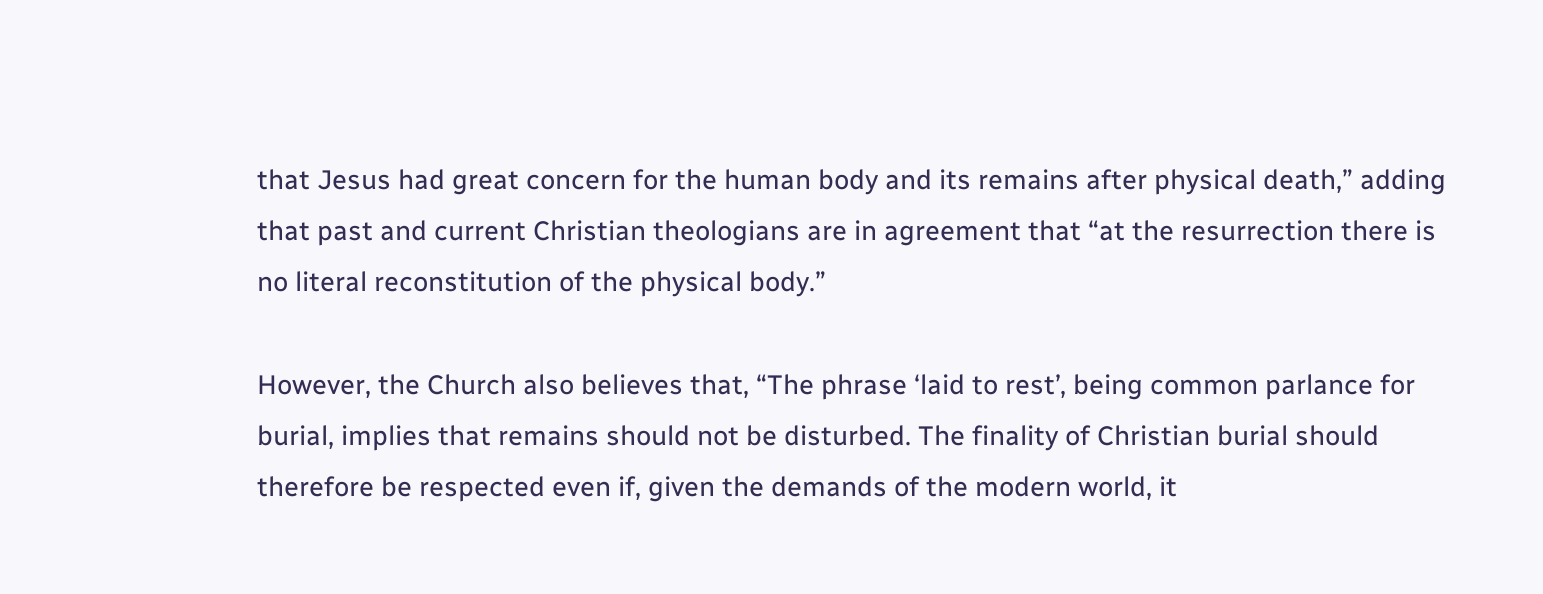that Jesus had great concern for the human body and its remains after physical death,” adding that past and current Christian theologians are in agreement that “at the resurrection there is no literal reconstitution of the physical body.”

However, the Church also believes that, “The phrase ‘laid to rest’, being common parlance for burial, implies that remains should not be disturbed. The finality of Christian burial should therefore be respected even if, given the demands of the modern world, it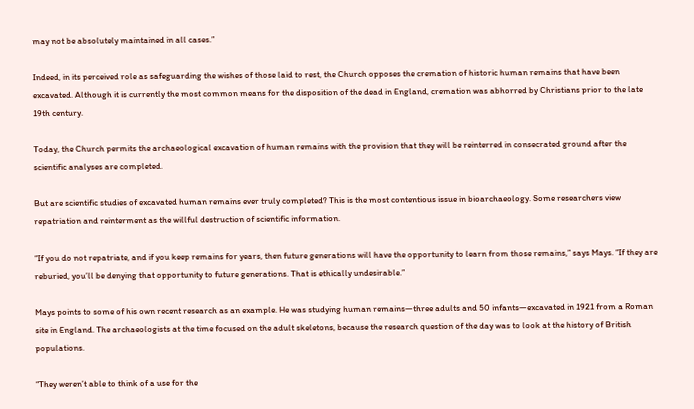may not be absolutely maintained in all cases.”

Indeed, in its perceived role as safeguarding the wishes of those laid to rest, the Church opposes the cremation of historic human remains that have been excavated. Although it is currently the most common means for the disposition of the dead in England, cremation was abhorred by Christians prior to the late 19th century.

Today, the Church permits the archaeological excavation of human remains with the provision that they will be reinterred in consecrated ground after the scientific analyses are completed.

But are scientific studies of excavated human remains ever truly completed? This is the most contentious issue in bioarchaeology. Some researchers view repatriation and reinterment as the willful destruction of scientific information.

“If you do not repatriate, and if you keep remains for years, then future generations will have the opportunity to learn from those remains,” says Mays. “If they are reburied, you’ll be denying that opportunity to future generations. That is ethically undesirable.”

Mays points to some of his own recent research as an example. He was studying human remains—three adults and 50 infants—excavated in 1921 from a Roman site in England. The archaeologists at the time focused on the adult skeletons, because the research question of the day was to look at the history of British populations.

“They weren’t able to think of a use for the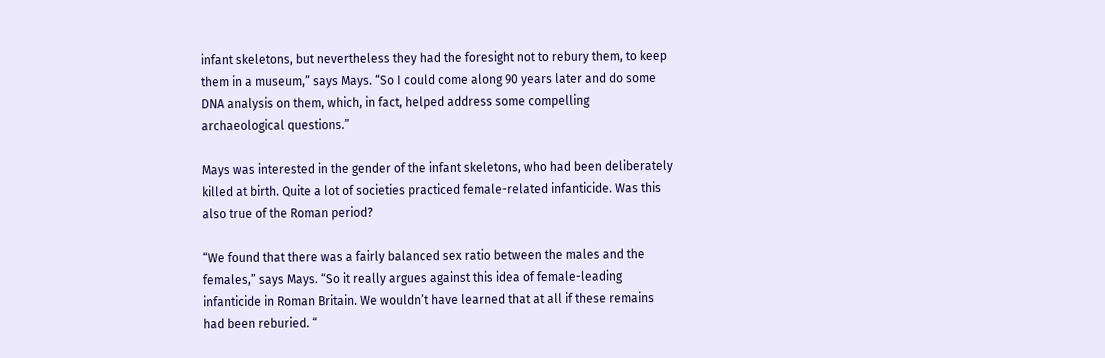infant skeletons, but nevertheless they had the foresight not to rebury them, to keep them in a museum,” says Mays. “So I could come along 90 years later and do some DNA analysis on them, which, in fact, helped address some compelling archaeological questions.”

Mays was interested in the gender of the infant skeletons, who had been deliberately killed at birth. Quite a lot of societies practiced female-related infanticide. Was this also true of the Roman period?

“We found that there was a fairly balanced sex ratio between the males and the females,” says Mays. “So it really argues against this idea of female-leading infanticide in Roman Britain. We wouldn’t have learned that at all if these remains had been reburied. “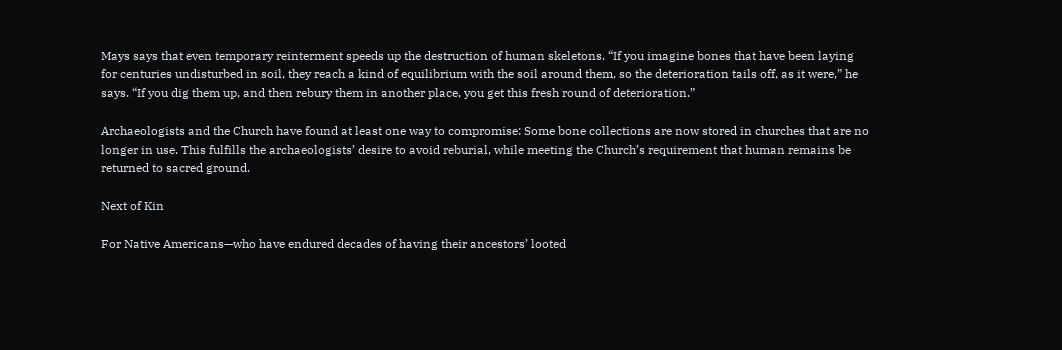Mays says that even temporary reinterment speeds up the destruction of human skeletons. “If you imagine bones that have been laying for centuries undisturbed in soil, they reach a kind of equilibrium with the soil around them, so the deterioration tails off, as it were,” he says. “If you dig them up, and then rebury them in another place, you get this fresh round of deterioration.”

Archaeologists and the Church have found at least one way to compromise: Some bone collections are now stored in churches that are no longer in use. This fulfills the archaeologists’ desire to avoid reburial, while meeting the Church’s requirement that human remains be returned to sacred ground.

Next of Kin

For Native Americans—who have endured decades of having their ancestors’ looted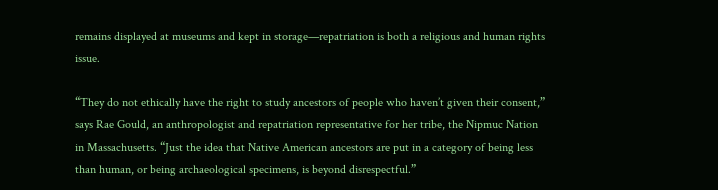remains displayed at museums and kept in storage—repatriation is both a religious and human rights issue.

“They do not ethically have the right to study ancestors of people who haven’t given their consent,” says Rae Gould, an anthropologist and repatriation representative for her tribe, the Nipmuc Nation in Massachusetts. “Just the idea that Native American ancestors are put in a category of being less than human, or being archaeological specimens, is beyond disrespectful.”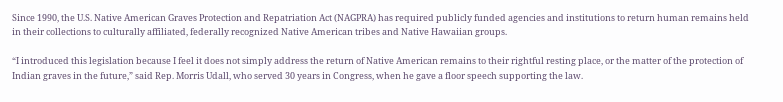Since 1990, the U.S. Native American Graves Protection and Repatriation Act (NAGPRA) has required publicly funded agencies and institutions to return human remains held in their collections to culturally affiliated, federally recognized Native American tribes and Native Hawaiian groups.

“I introduced this legislation because I feel it does not simply address the return of Native American remains to their rightful resting place, or the matter of the protection of Indian graves in the future,” said Rep. Morris Udall, who served 30 years in Congress, when he gave a floor speech supporting the law.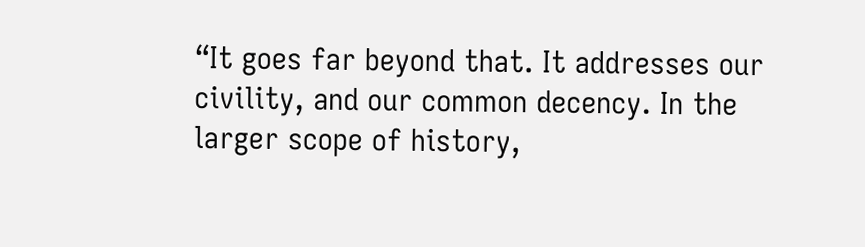“It goes far beyond that. It addresses our civility, and our common decency. In the larger scope of history,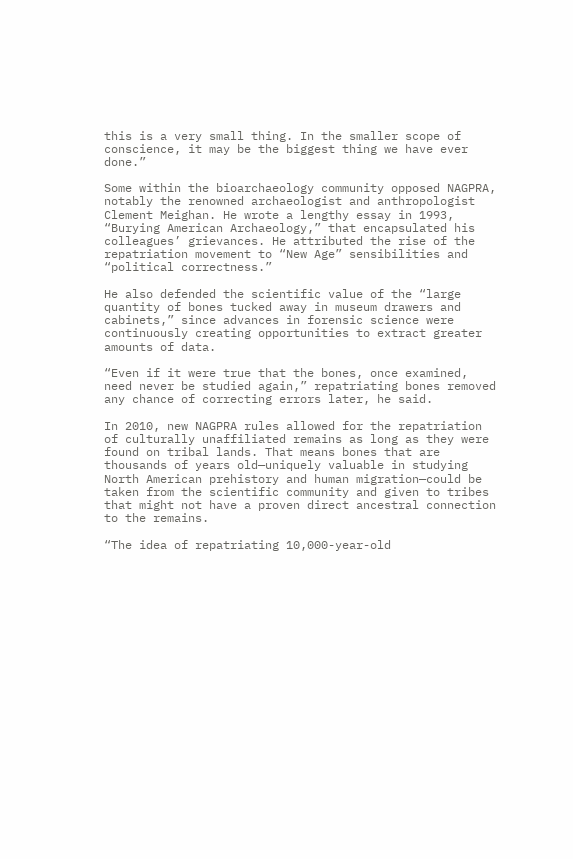this is a very small thing. In the smaller scope of conscience, it may be the biggest thing we have ever done.”

Some within the bioarchaeology community opposed NAGPRA, notably the renowned archaeologist and anthropologist Clement Meighan. He wrote a lengthy essay in 1993, “Burying American Archaeology,” that encapsulated his colleagues’ grievances. He attributed the rise of the repatriation movement to “New Age” sensibilities and “political correctness.”

He also defended the scientific value of the “large quantity of bones tucked away in museum drawers and cabinets,” since advances in forensic science were continuously creating opportunities to extract greater amounts of data.

“Even if it were true that the bones, once examined, need never be studied again,” repatriating bones removed any chance of correcting errors later, he said.

In 2010, new NAGPRA rules allowed for the repatriation of culturally unaffiliated remains as long as they were found on tribal lands. That means bones that are thousands of years old—uniquely valuable in studying North American prehistory and human migration—could be taken from the scientific community and given to tribes that might not have a proven direct ancestral connection to the remains.

“The idea of repatriating 10,000-year-old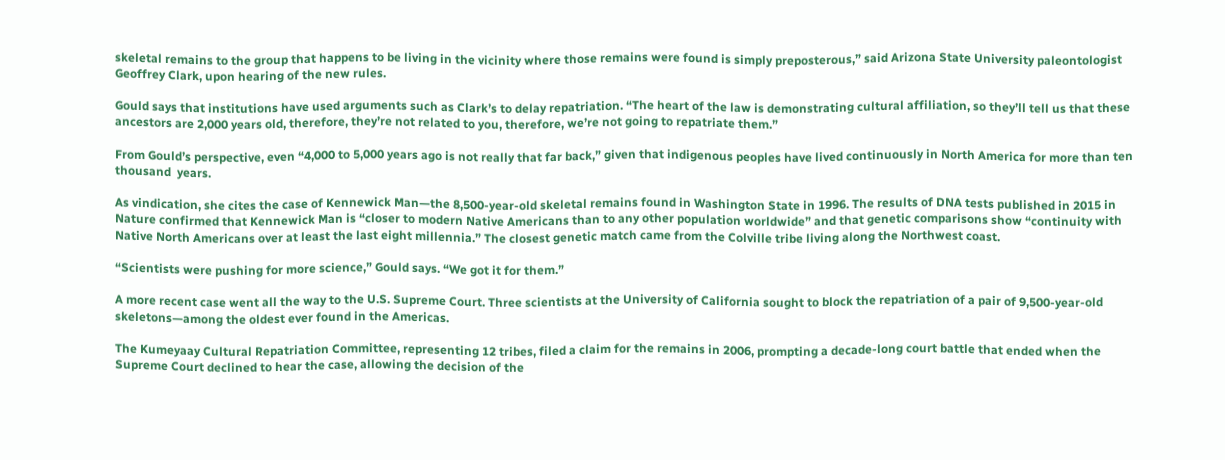skeletal remains to the group that happens to be living in the vicinity where those remains were found is simply preposterous,” said Arizona State University paleontologist Geoffrey Clark, upon hearing of the new rules.

Gould says that institutions have used arguments such as Clark’s to delay repatriation. “The heart of the law is demonstrating cultural affiliation, so they’ll tell us that these ancestors are 2,000 years old, therefore, they’re not related to you, therefore, we’re not going to repatriate them.”

From Gould’s perspective, even “4,000 to 5,000 years ago is not really that far back,” given that indigenous peoples have lived continuously in North America for more than ten thousand  years.

As vindication, she cites the case of Kennewick Man—the 8,500-year-old skeletal remains found in Washington State in 1996. The results of DNA tests published in 2015 in Nature confirmed that Kennewick Man is “closer to modern Native Americans than to any other population worldwide” and that genetic comparisons show “continuity with Native North Americans over at least the last eight millennia.” The closest genetic match came from the Colville tribe living along the Northwest coast.

“Scientists were pushing for more science,” Gould says. “We got it for them.”

A more recent case went all the way to the U.S. Supreme Court. Three scientists at the University of California sought to block the repatriation of a pair of 9,500-year-old skeletons—among the oldest ever found in the Americas.

The Kumeyaay Cultural Repatriation Committee, representing 12 tribes, filed a claim for the remains in 2006, prompting a decade-long court battle that ended when the Supreme Court declined to hear the case, allowing the decision of the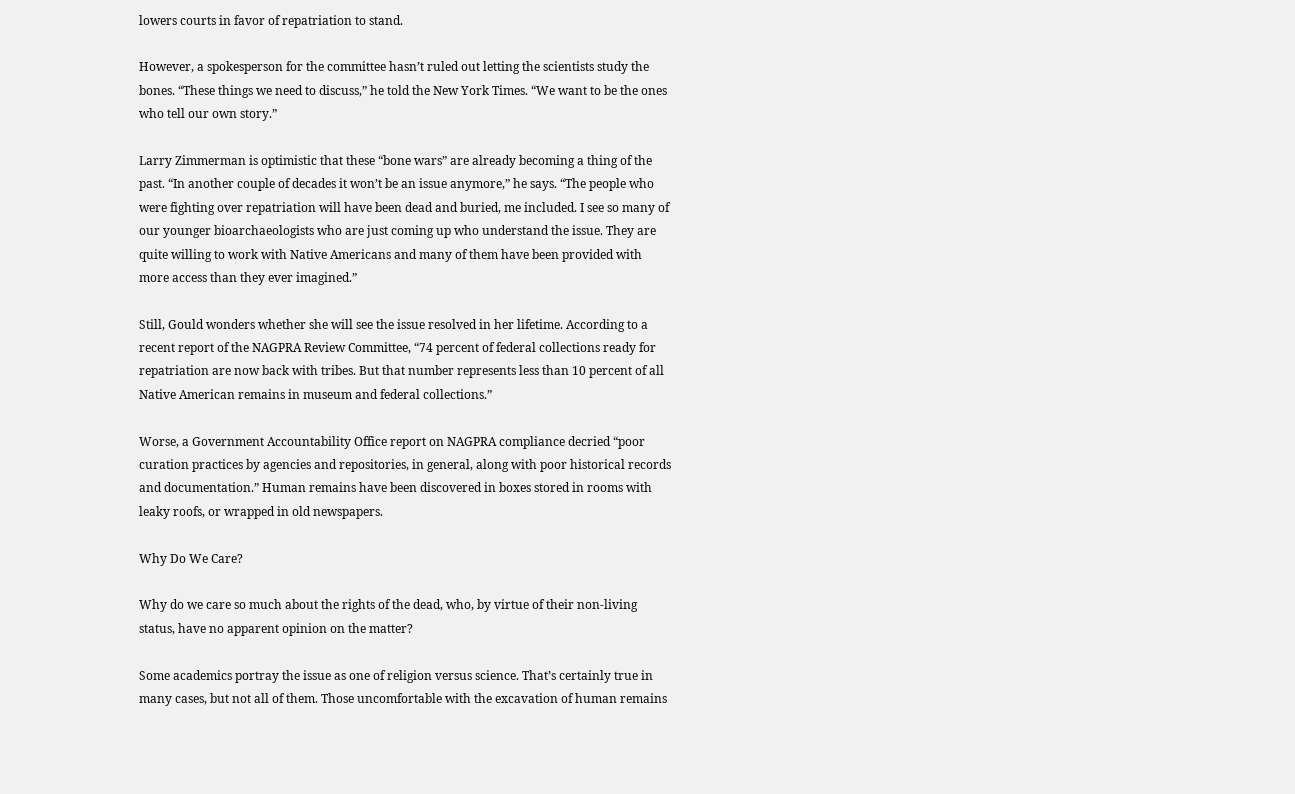lowers courts in favor of repatriation to stand.

However, a spokesperson for the committee hasn’t ruled out letting the scientists study the bones. “These things we need to discuss,” he told the New York Times. “We want to be the ones who tell our own story.”

Larry Zimmerman is optimistic that these “bone wars” are already becoming a thing of the past. “In another couple of decades it won’t be an issue anymore,” he says. “The people who were fighting over repatriation will have been dead and buried, me included. I see so many of our younger bioarchaeologists who are just coming up who understand the issue. They are quite willing to work with Native Americans and many of them have been provided with more access than they ever imagined.”

Still, Gould wonders whether she will see the issue resolved in her lifetime. According to a recent report of the NAGPRA Review Committee, “74 percent of federal collections ready for repatriation are now back with tribes. But that number represents less than 10 percent of all Native American remains in museum and federal collections.”

Worse, a Government Accountability Office report on NAGPRA compliance decried “poor curation practices by agencies and repositories, in general, along with poor historical records and documentation.” Human remains have been discovered in boxes stored in rooms with leaky roofs, or wrapped in old newspapers.

Why Do We Care?

Why do we care so much about the rights of the dead, who, by virtue of their non-living status, have no apparent opinion on the matter?

Some academics portray the issue as one of religion versus science. That’s certainly true in many cases, but not all of them. Those uncomfortable with the excavation of human remains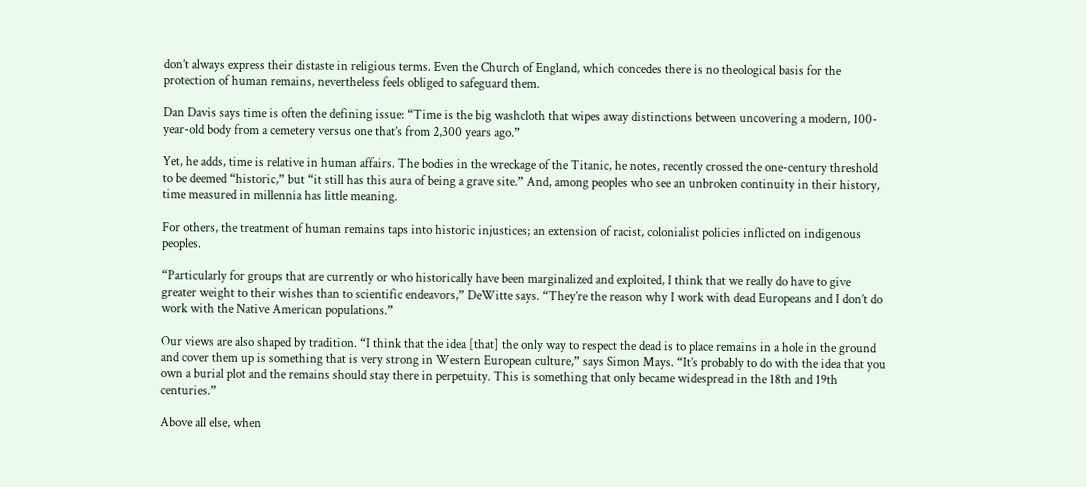don’t always express their distaste in religious terms. Even the Church of England, which concedes there is no theological basis for the protection of human remains, nevertheless feels obliged to safeguard them.

Dan Davis says time is often the defining issue: “Time is the big washcloth that wipes away distinctions between uncovering a modern, 100-year-old body from a cemetery versus one that’s from 2,300 years ago.”

Yet, he adds, time is relative in human affairs. The bodies in the wreckage of the Titanic, he notes, recently crossed the one-century threshold to be deemed “historic,” but “it still has this aura of being a grave site.” And, among peoples who see an unbroken continuity in their history, time measured in millennia has little meaning.

For others, the treatment of human remains taps into historic injustices; an extension of racist, colonialist policies inflicted on indigenous peoples.

“Particularly for groups that are currently or who historically have been marginalized and exploited, I think that we really do have to give greater weight to their wishes than to scientific endeavors,” DeWitte says. “They’re the reason why I work with dead Europeans and I don’t do work with the Native American populations.”

Our views are also shaped by tradition. “I think that the idea [that] the only way to respect the dead is to place remains in a hole in the ground and cover them up is something that is very strong in Western European culture,” says Simon Mays. “It’s probably to do with the idea that you own a burial plot and the remains should stay there in perpetuity. This is something that only became widespread in the 18th and 19th centuries.”

Above all else, when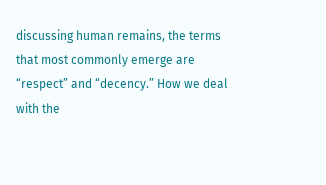discussing human remains, the terms that most commonly emerge are “respect” and “decency.” How we deal with the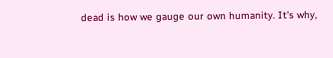dead is how we gauge our own humanity. It’s why,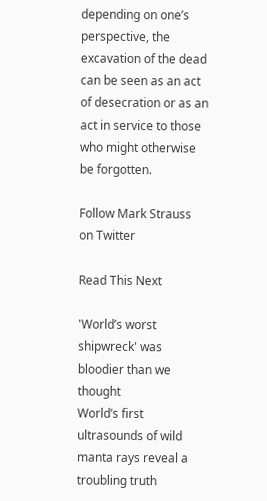depending on one’s perspective, the excavation of the dead can be seen as an act of desecration or as an act in service to those who might otherwise be forgotten.

Follow Mark Strauss on Twitter

Read This Next

'World’s worst shipwreck' was bloodier than we thought
World’s first ultrasounds of wild manta rays reveal a troubling truth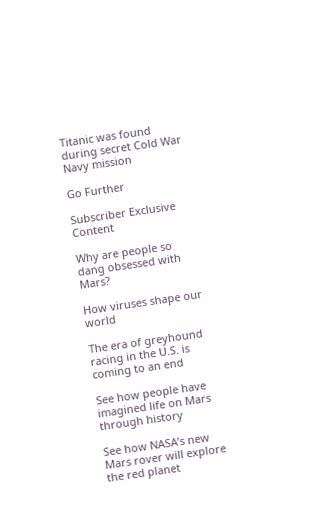Titanic was found during secret Cold War Navy mission

Go Further

Subscriber Exclusive Content

Why are people so dang obsessed with Mars?

How viruses shape our world

The era of greyhound racing in the U.S. is coming to an end

See how people have imagined life on Mars through history

See how NASA’s new Mars rover will explore the red planet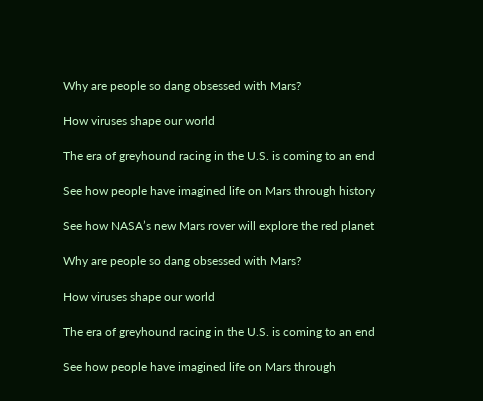Why are people so dang obsessed with Mars?

How viruses shape our world

The era of greyhound racing in the U.S. is coming to an end

See how people have imagined life on Mars through history

See how NASA’s new Mars rover will explore the red planet

Why are people so dang obsessed with Mars?

How viruses shape our world

The era of greyhound racing in the U.S. is coming to an end

See how people have imagined life on Mars through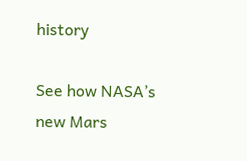history

See how NASA’s new Mars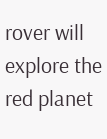rover will explore the red planet